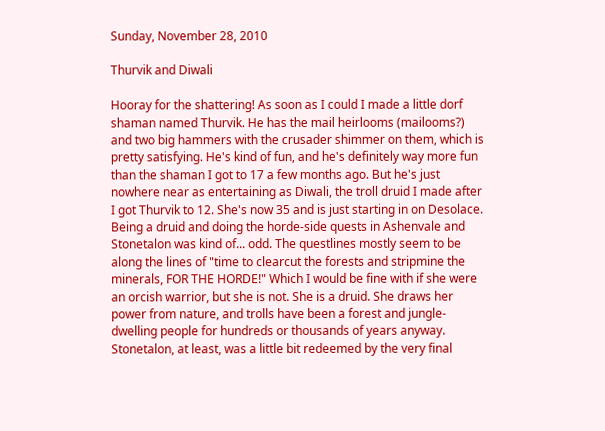Sunday, November 28, 2010

Thurvik and Diwali

Hooray for the shattering! As soon as I could I made a little dorf shaman named Thurvik. He has the mail heirlooms (mailooms?) and two big hammers with the crusader shimmer on them, which is pretty satisfying. He's kind of fun, and he's definitely way more fun than the shaman I got to 17 a few months ago. But he's just nowhere near as entertaining as Diwali, the troll druid I made after I got Thurvik to 12. She's now 35 and is just starting in on Desolace.
Being a druid and doing the horde-side quests in Ashenvale and Stonetalon was kind of... odd. The questlines mostly seem to be along the lines of "time to clearcut the forests and stripmine the minerals, FOR THE HORDE!" Which I would be fine with if she were an orcish warrior, but she is not. She is a druid. She draws her power from nature, and trolls have been a forest and jungle-dwelling people for hundreds or thousands of years anyway. Stonetalon, at least, was a little bit redeemed by the very final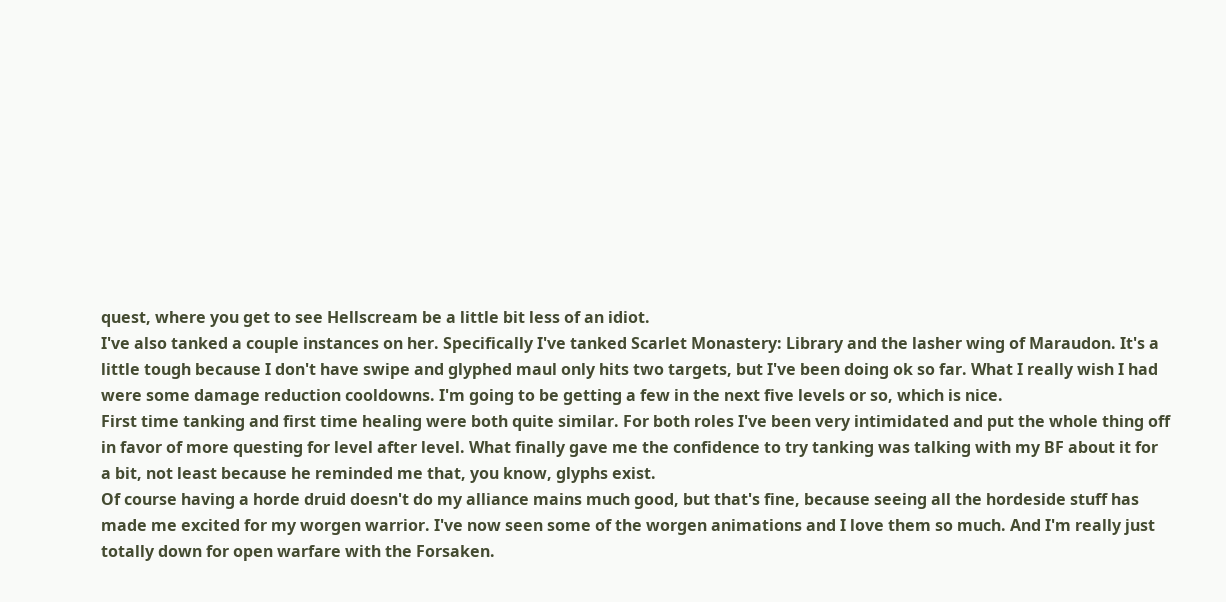quest, where you get to see Hellscream be a little bit less of an idiot.
I've also tanked a couple instances on her. Specifically I've tanked Scarlet Monastery: Library and the lasher wing of Maraudon. It's a little tough because I don't have swipe and glyphed maul only hits two targets, but I've been doing ok so far. What I really wish I had were some damage reduction cooldowns. I'm going to be getting a few in the next five levels or so, which is nice.
First time tanking and first time healing were both quite similar. For both roles I've been very intimidated and put the whole thing off in favor of more questing for level after level. What finally gave me the confidence to try tanking was talking with my BF about it for a bit, not least because he reminded me that, you know, glyphs exist.
Of course having a horde druid doesn't do my alliance mains much good, but that's fine, because seeing all the hordeside stuff has made me excited for my worgen warrior. I've now seen some of the worgen animations and I love them so much. And I'm really just totally down for open warfare with the Forsaken.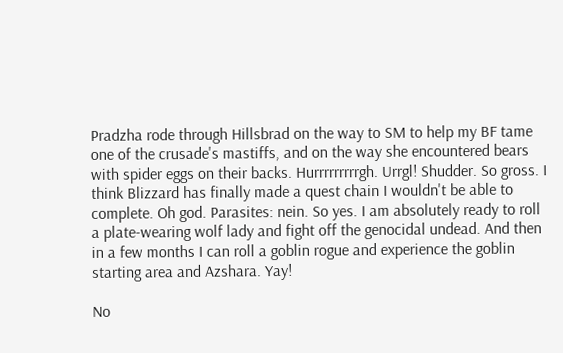Pradzha rode through Hillsbrad on the way to SM to help my BF tame one of the crusade's mastiffs, and on the way she encountered bears with spider eggs on their backs. Hurrrrrrrrrgh. Urrgl! Shudder. So gross. I think Blizzard has finally made a quest chain I wouldn't be able to complete. Oh god. Parasites: nein. So yes. I am absolutely ready to roll a plate-wearing wolf lady and fight off the genocidal undead. And then in a few months I can roll a goblin rogue and experience the goblin starting area and Azshara. Yay!

No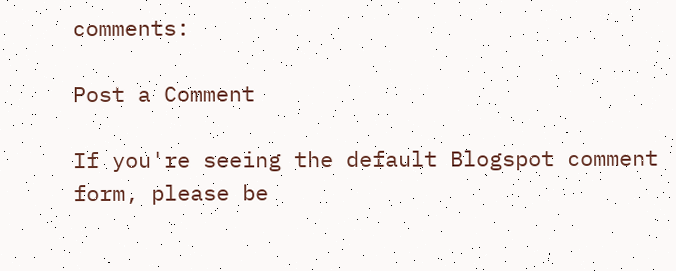comments:

Post a Comment

If you're seeing the default Blogspot comment form, please be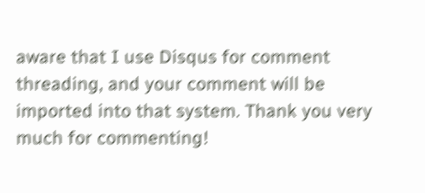aware that I use Disqus for comment threading, and your comment will be imported into that system. Thank you very much for commenting!